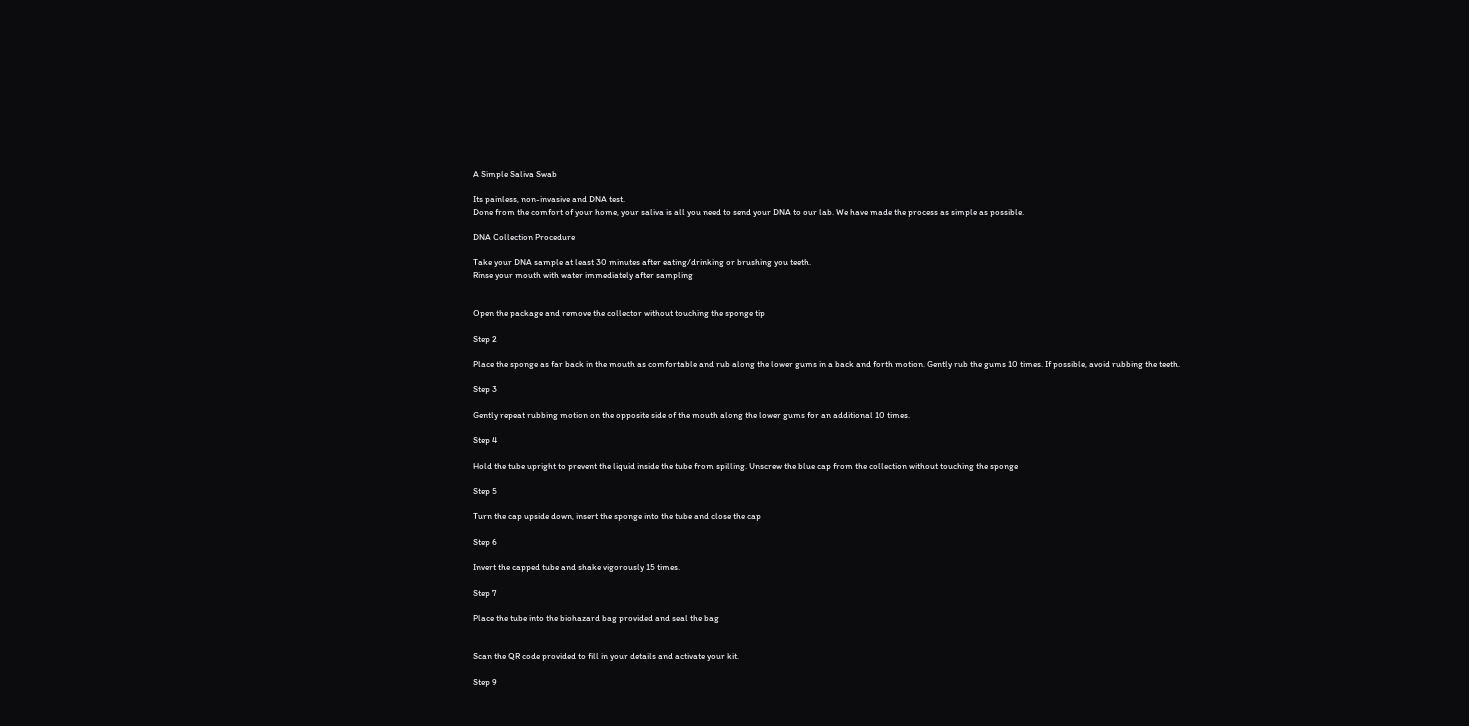A Simple Saliva Swab

Its painless, non-invasive and DNA test.
Done from the comfort of your home, your saliva is all you need to send your DNA to our lab. We have made the process as simple as possible.

DNA Collection Procedure

Take your DNA sample at least 30 minutes after eating/drinking or brushing you teeth.
Rinse your mouth with water immediately after sampling


Open the package and remove the collector without touching the sponge tip

Step 2

Place the sponge as far back in the mouth as comfortable and rub along the lower gums in a back and forth motion. Gently rub the gums 10 times. If possible, avoid rubbing the teeth.

Step 3

Gently repeat rubbing motion on the opposite side of the mouth along the lower gums for an additional 10 times.

Step 4

Hold the tube upright to prevent the liquid inside the tube from spilling. Unscrew the blue cap from the collection without touching the sponge

Step 5

Turn the cap upside down, insert the sponge into the tube and close the cap

Step 6

Invert the capped tube and shake vigorously 15 times.

Step 7

Place the tube into the biohazard bag provided and seal the bag


Scan the QR code provided to fill in your details and activate your kit.

Step 9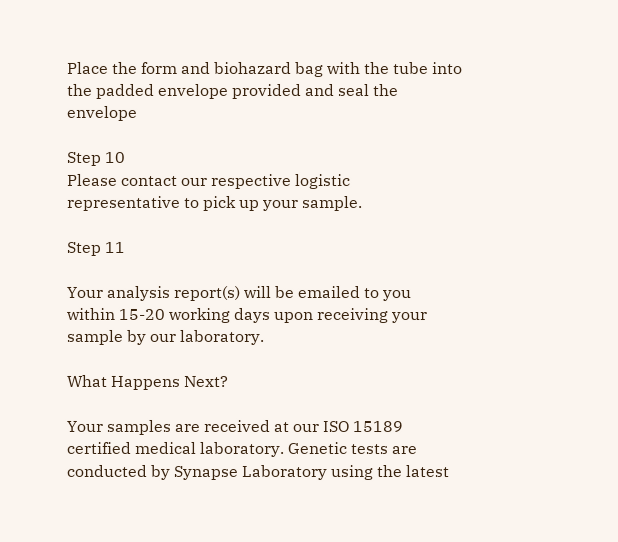Place the form and biohazard bag with the tube into the padded envelope provided and seal the envelope

Step 10
Please contact our respective logistic representative to pick up your sample.

Step 11

Your analysis report(s) will be emailed to you within 15-20 working days upon receiving your sample by our laboratory.

What Happens Next?

Your samples are received at our ISO 15189 certified medical laboratory. Genetic tests are conducted by Synapse Laboratory using the latest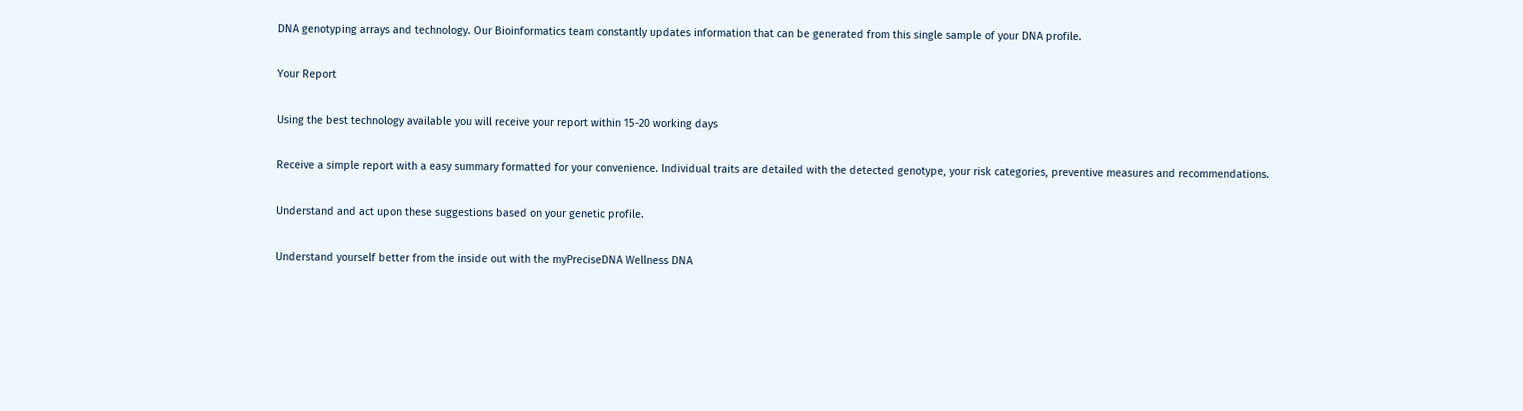DNA genotyping arrays and technology. Our Bioinformatics team constantly updates information that can be generated from this single sample of your DNA profile.

Your Report

Using the best technology available you will receive your report within 15-20 working days

Receive a simple report with a easy summary formatted for your convenience. Individual traits are detailed with the detected genotype, your risk categories, preventive measures and recommendations.

Understand and act upon these suggestions based on your genetic profile.

Understand yourself better from the inside out with the myPreciseDNA Wellness DNA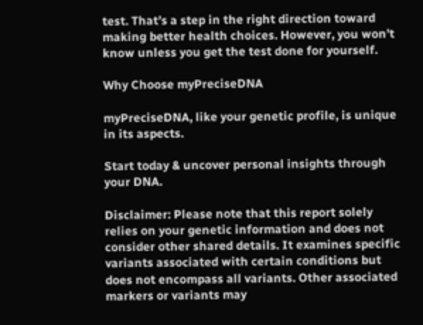test. That’s a step in the right direction toward making better health choices. However, you won’t know unless you get the test done for yourself.

Why Choose myPreciseDNA

myPreciseDNA, like your genetic profile, is unique in its aspects.

Start today & uncover personal insights through your DNA.

Disclaimer: Please note that this report solely relies on your genetic information and does not consider other shared details. It examines specific variants associated with certain conditions but does not encompass all variants. Other associated markers or variants may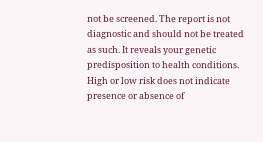not be screened. The report is not diagnostic and should not be treated as such. It reveals your genetic predisposition to health conditions. High or low risk does not indicate presence or absence of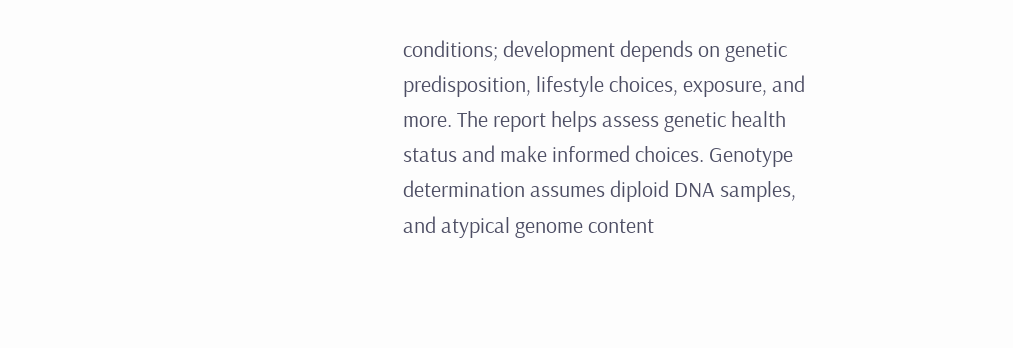conditions; development depends on genetic predisposition, lifestyle choices, exposure, and more. The report helps assess genetic health status and make informed choices. Genotype determination assumes diploid DNA samples, and atypical genome content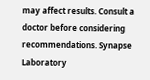may affect results. Consult a doctor before considering recommendations. Synapse Laboratory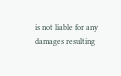is not liable for any damages resulting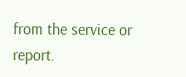from the service or report.